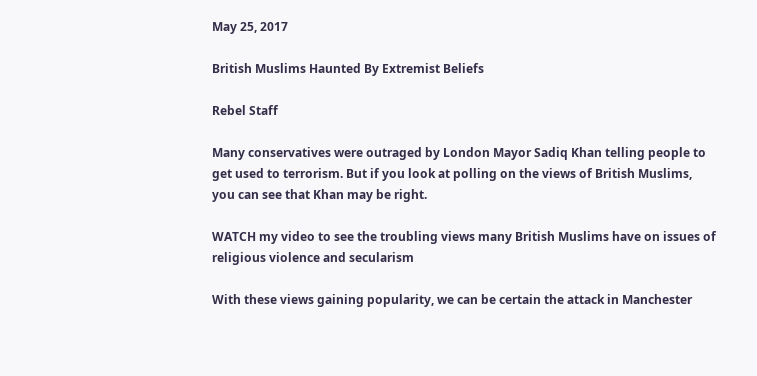May 25, 2017

British Muslims Haunted By Extremist Beliefs

Rebel Staff

Many conservatives were outraged by London Mayor Sadiq Khan telling people to get used to terrorism. But if you look at polling on the views of British Muslims, you can see that Khan may be right.

WATCH my video to see the troubling views many British Muslims have on issues of religious violence and secularism

With these views gaining popularity, we can be certain the attack in Manchester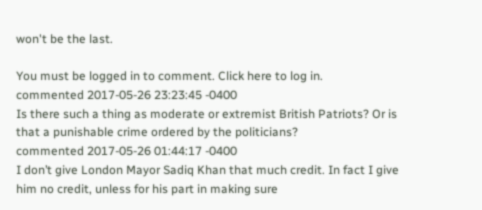won't be the last.

You must be logged in to comment. Click here to log in.
commented 2017-05-26 23:23:45 -0400
Is there such a thing as moderate or extremist British Patriots? Or is that a punishable crime ordered by the politicians?
commented 2017-05-26 01:44:17 -0400
I don’t give London Mayor Sadiq Khan that much credit. In fact I give him no credit, unless for his part in making sure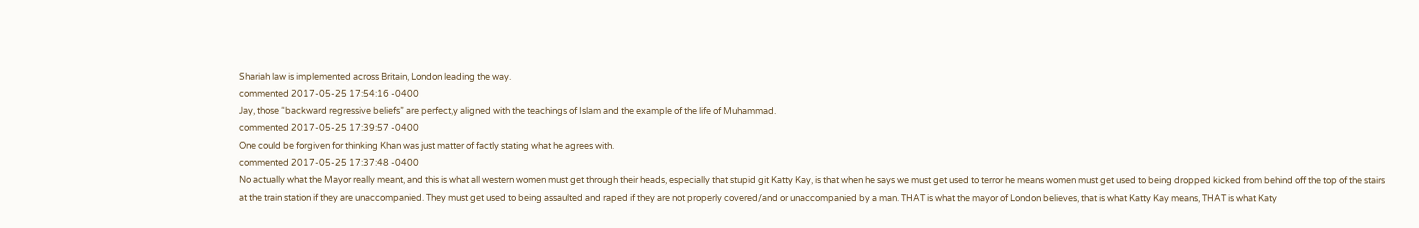Shariah law is implemented across Britain, London leading the way.
commented 2017-05-25 17:54:16 -0400
Jay, those “backward regressive beliefs” are perfect,y aligned with the teachings of Islam and the example of the life of Muhammad.
commented 2017-05-25 17:39:57 -0400
One could be forgiven for thinking Khan was just matter of factly stating what he agrees with.
commented 2017-05-25 17:37:48 -0400
No actually what the Mayor really meant, and this is what all western women must get through their heads, especially that stupid git Katty Kay, is that when he says we must get used to terror he means women must get used to being dropped kicked from behind off the top of the stairs at the train station if they are unaccompanied. They must get used to being assaulted and raped if they are not properly covered/and or unaccompanied by a man. THAT is what the mayor of London believes, that is what Katty Kay means, THAT is what Katy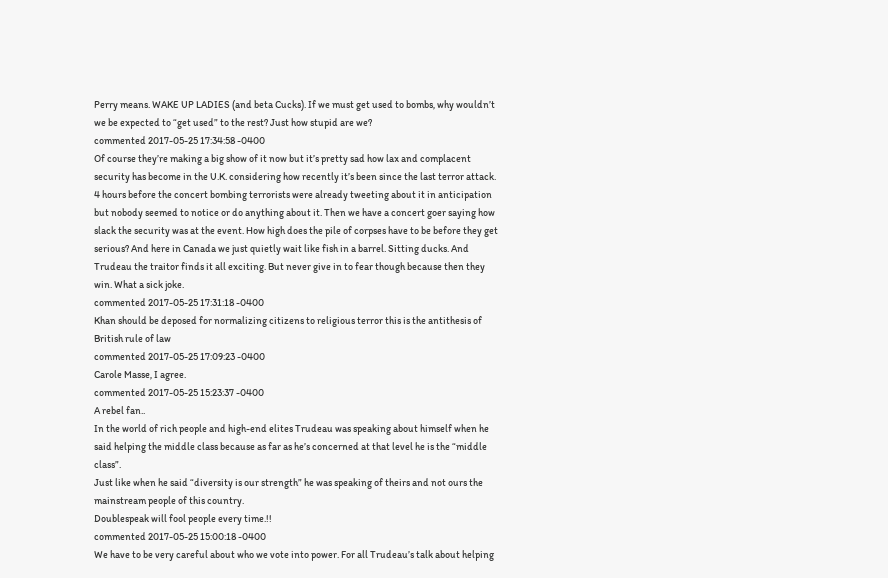Perry means. WAKE UP LADIES (and beta Cucks). If we must get used to bombs, why wouldn’t we be expected to “get used” to the rest? Just how stupid are we?
commented 2017-05-25 17:34:58 -0400
Of course they’re making a big show of it now but it’s pretty sad how lax and complacent security has become in the U.K. considering how recently it’s been since the last terror attack. 4 hours before the concert bombing terrorists were already tweeting about it in anticipation but nobody seemed to notice or do anything about it. Then we have a concert goer saying how slack the security was at the event. How high does the pile of corpses have to be before they get serious? And here in Canada we just quietly wait like fish in a barrel. Sitting ducks. And Trudeau the traitor finds it all exciting. But never give in to fear though because then they win. What a sick joke.
commented 2017-05-25 17:31:18 -0400
Khan should be deposed for normalizing citizens to religious terror this is the antithesis of British rule of law
commented 2017-05-25 17:09:23 -0400
Carole Masse, I agree.
commented 2017-05-25 15:23:37 -0400
A rebel fan..
In the world of rich people and high-end elites Trudeau was speaking about himself when he said helping the middle class because as far as he’s concerned at that level he is the “middle class”.
Just like when he said “diversity is our strength” he was speaking of theirs and not ours the mainstream people of this country.
Doublespeak will fool people every time.!!
commented 2017-05-25 15:00:18 -0400
We have to be very careful about who we vote into power. For all Trudeau’s talk about helping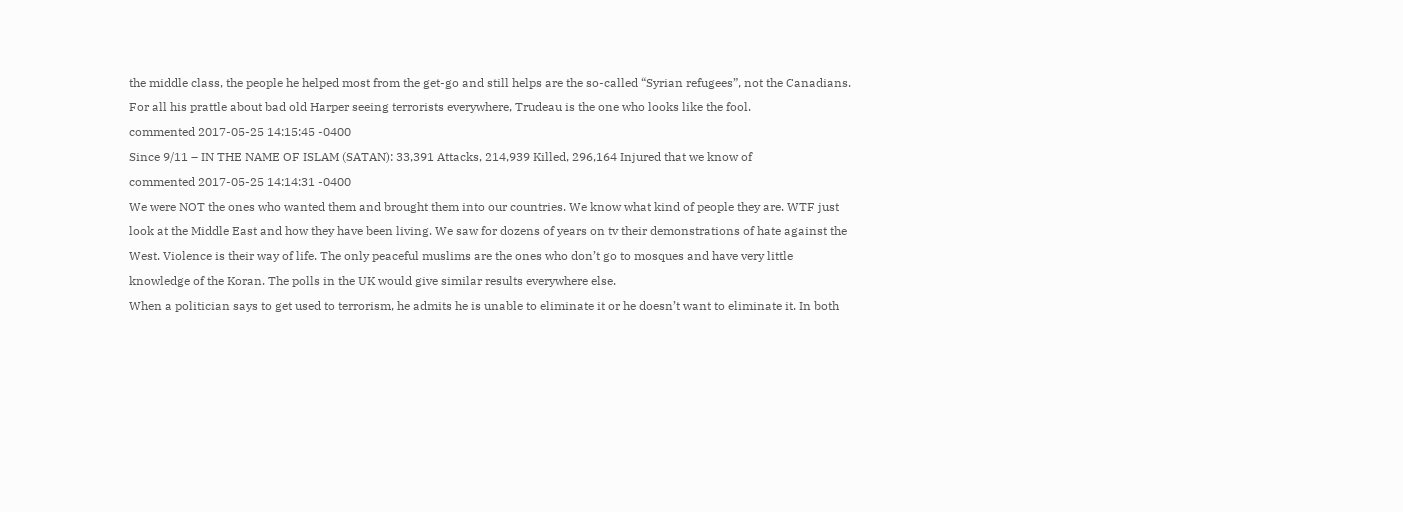the middle class, the people he helped most from the get-go and still helps are the so-called “Syrian refugees”, not the Canadians. For all his prattle about bad old Harper seeing terrorists everywhere, Trudeau is the one who looks like the fool.
commented 2017-05-25 14:15:45 -0400
Since 9/11 – IN THE NAME OF ISLAM (SATAN): 33,391 Attacks, 214,939 Killed, 296,164 Injured that we know of
commented 2017-05-25 14:14:31 -0400
We were NOT the ones who wanted them and brought them into our countries. We know what kind of people they are. WTF just look at the Middle East and how they have been living. We saw for dozens of years on tv their demonstrations of hate against the West. Violence is their way of life. The only peaceful muslims are the ones who don’t go to mosques and have very little knowledge of the Koran. The polls in the UK would give similar results everywhere else.
When a politician says to get used to terrorism, he admits he is unable to eliminate it or he doesn’t want to eliminate it. In both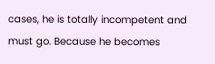cases, he is totally incompetent and must go. Because he becomes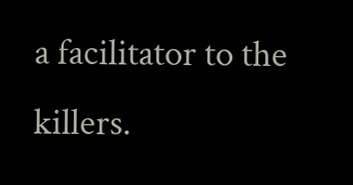a facilitator to the killers.